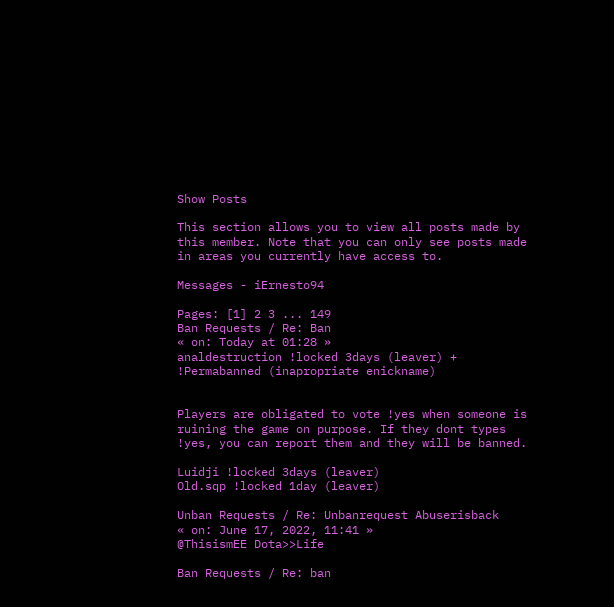Show Posts

This section allows you to view all posts made by this member. Note that you can only see posts made in areas you currently have access to.

Messages - iErnesto94

Pages: [1] 2 3 ... 149
Ban Requests / Re: Ban
« on: Today at 01:28 »
analdestruction !locked 3days (leaver) + !Permabanned (inapropriate enickname)


Players are obligated to vote !yes when someone is ruining the game on purpose. If they dont types !yes, you can report them and they will be banned.

Luidji !locked 3days (leaver)
Old.sqp !locked 1day (leaver)

Unban Requests / Re: Unbanrequest Abuserisback
« on: June 17, 2022, 11:41 »
@ThisismEE Dota>>Life

Ban Requests / Re: ban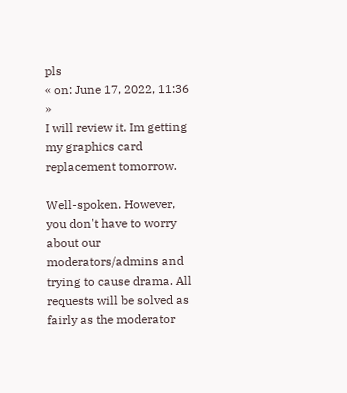pls
« on: June 17, 2022, 11:36 »
I will review it. Im getting my graphics card replacement tomorrow.

Well-spoken. However, you don't have to worry about our moderators/admins and trying to cause drama. All requests will be solved as fairly as the moderator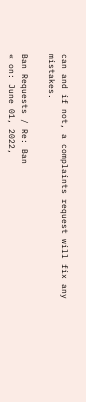can and if not, a complaints request will fix any mistakes.

Ban Requests / Re: Ban
« on: June 01, 2022,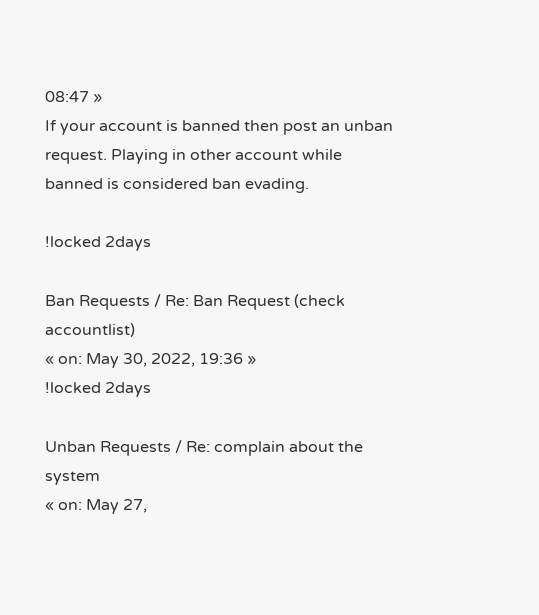08:47 »
If your account is banned then post an unban request. Playing in other account while banned is considered ban evading.

!locked 2days

Ban Requests / Re: Ban Request (check accountlist)
« on: May 30, 2022, 19:36 »
!locked 2days

Unban Requests / Re: complain about the system
« on: May 27,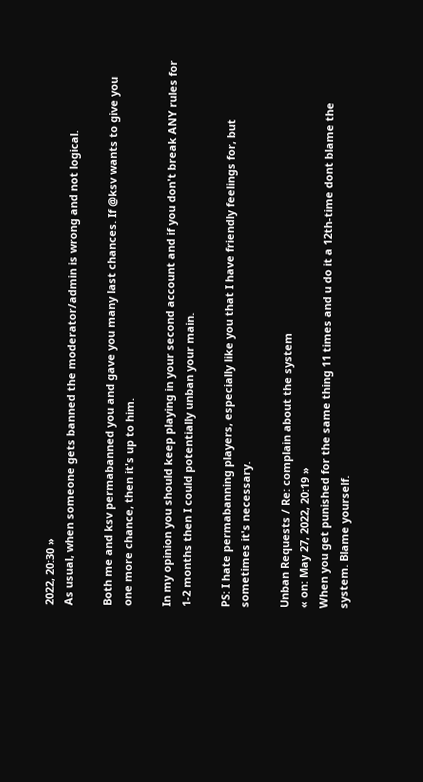2022, 20:30 »
As usual, when someone gets banned the moderator/admin is wrong and not logical.

Both me and ksv permabanned you and gave you many last chances. If @ksv wants to give you one more chance, then it's up to him.

In my opinion you should keep playing in your second account and if you don't break ANY rules for 1-2 months then I could potentially unban your main.

PS: I hate permabanning players, especially like you that I have friendly feelings for, but sometimes it's necessary.

Unban Requests / Re: complain about the system
« on: May 27, 2022, 20:19 »
When you get punished for the same thing 11 times and u do it a 12th-time dont blame the system. Blame yourself.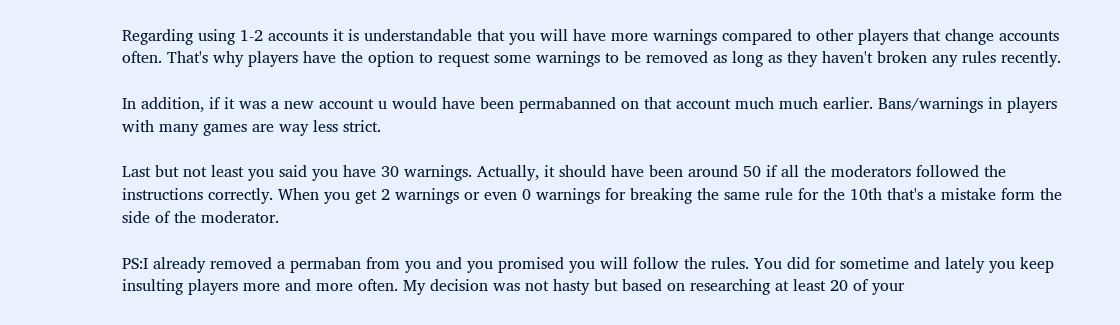Regarding using 1-2 accounts it is understandable that you will have more warnings compared to other players that change accounts often. That's why players have the option to request some warnings to be removed as long as they haven't broken any rules recently.

In addition, if it was a new account u would have been permabanned on that account much much earlier. Bans/warnings in players with many games are way less strict.

Last but not least you said you have 30 warnings. Actually, it should have been around 50 if all the moderators followed the instructions correctly. When you get 2 warnings or even 0 warnings for breaking the same rule for the 10th that's a mistake form the side of the moderator.

PS:I already removed a permaban from you and you promised you will follow the rules. You did for sometime and lately you keep insulting players more and more often. My decision was not hasty but based on researching at least 20 of your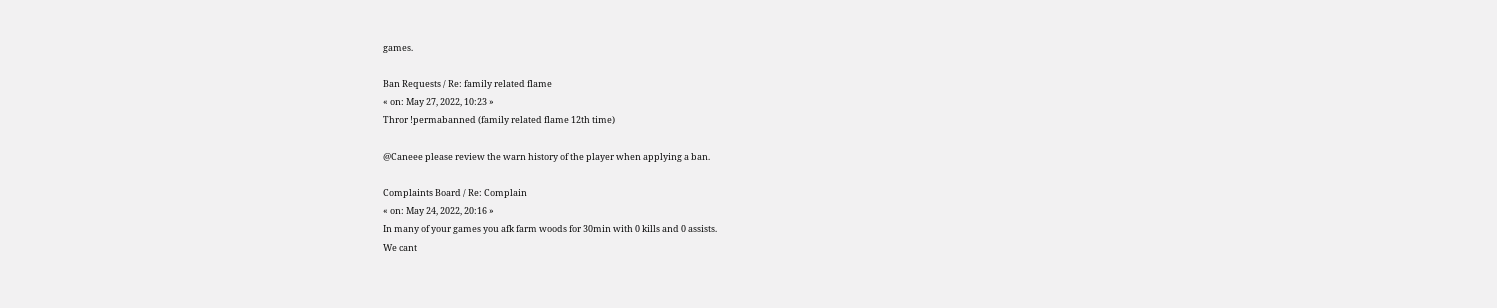games.

Ban Requests / Re: family related flame
« on: May 27, 2022, 10:23 »
Thror !permabanned (family related flame 12th time)

@Caneee please review the warn history of the player when applying a ban.

Complaints Board / Re: Complain
« on: May 24, 2022, 20:16 »
In many of your games you afk farm woods for 30min with 0 kills and 0 assists.
We cant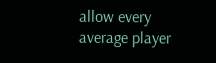allow every average player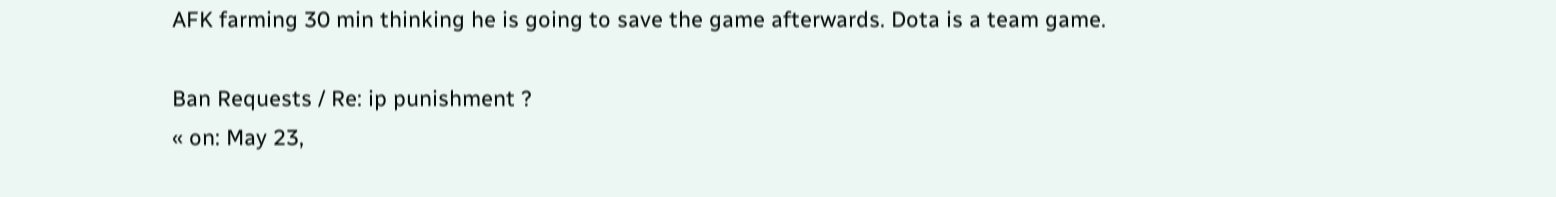AFK farming 30 min thinking he is going to save the game afterwards. Dota is a team game.

Ban Requests / Re: ip punishment ?
« on: May 23,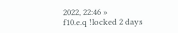2022, 22:46 »
f10.e.q !locked 2 days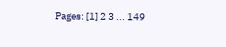Pages: [1] 2 3 ... 149